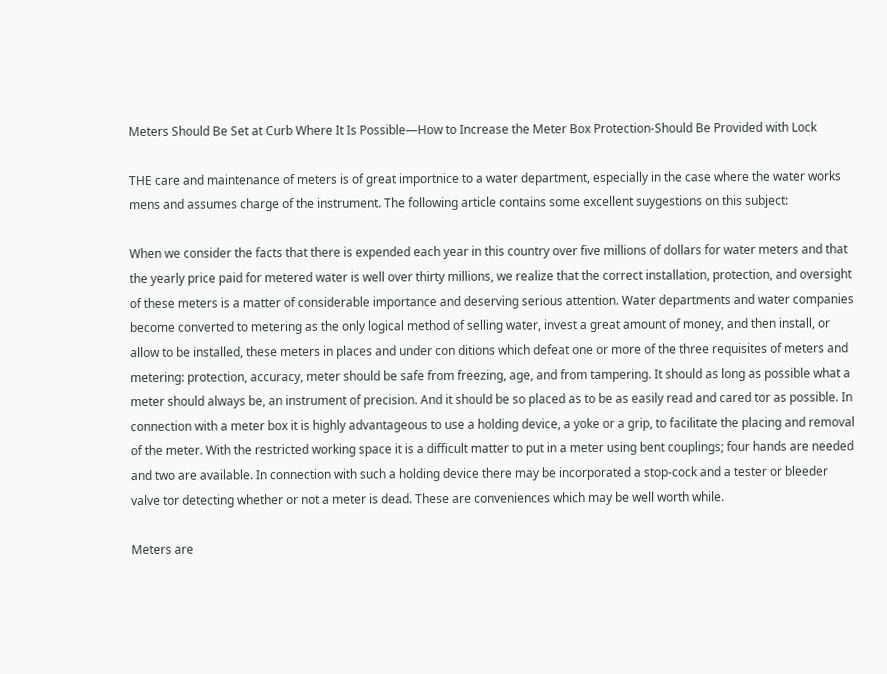Meters Should Be Set at Curb Where It Is Possible—How to Increase the Meter Box Protection-Should Be Provided with Lock

THE care and maintenance of meters is of great importnice to a water department, especially in the case where the water works mens and assumes charge of the instrument. The following article contains some excellent suygestions on this subject:

When we consider the facts that there is expended each year in this country over five millions of dollars for water meters and that the yearly price paid for metered water is well over thirty millions, we realize that the correct installation, protection, and oversight of these meters is a matter of considerable importance and deserving serious attention. Water departments and water companies become converted to metering as the only logical method of selling water, invest a great amount of money, and then install, or allow to be installed, these meters in places and under con ditions which defeat one or more of the three requisites of meters and metering: protection, accuracy, meter should be safe from freezing, age, and from tampering. It should as long as possible what a meter should always be, an instrument of precision. And it should be so placed as to be as easily read and cared tor as possible. In connection with a meter box it is highly advantageous to use a holding device, a yoke or a grip, to facilitate the placing and removal of the meter. With the restricted working space it is a difficult matter to put in a meter using bent couplings; four hands are needed and two are available. In connection with such a holding device there may be incorporated a stop-cock and a tester or bleeder valve tor detecting whether or not a meter is dead. These are conveniences which may be well worth while.

Meters are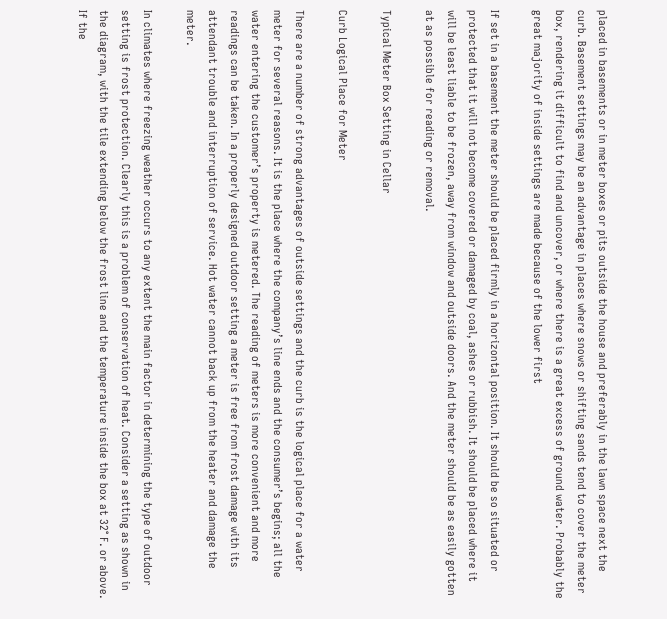placed in basements or in meter boxes or pits outside the house and preferably in the lawn space next the curb. Basement settings may be an advantage in places where snows or shifting sands tend to cover the meter box, rendering it difficult to find and uncover, or where there is a great excess of ground water. Probably the great majority of inside settings are made because of the lower first

If set in a basement the meter should be placed firmly in a horizontal position. It should be so situated or protected that it will not become covered or damaged by coal, ashes or rubbish. It should be placed where it will be least liable to be frozen, away from window and outside doors. And the meter should be as easily gotten at as possible for reading or removal.

Typical Meter Box Setting in Cellar

Curb Logical Place for Meter

There are a number of strong advantages of outside settings and the curb is the logical place for a water meter for several reasons. It is the place where the company’s line ends and the consumer’s begins; all the water entering the customer’s property is metered. The reading of meters is more convenient and more readings can be taken. In a properly designed outdoor setting a meter is free from frost damage with its attendant trouble and interruption of service. Hot water cannot back up from the heater and damage the meter.

In climates where freezing weather occurs to any extent the main factor in determining the type of outdoor setting is frost protection. Clearly this is a problem of conservation of heat. Consider a setting as shown in the diagram, with the tile extending below the frost line and the temperature inside the box at 32° F. or above. If the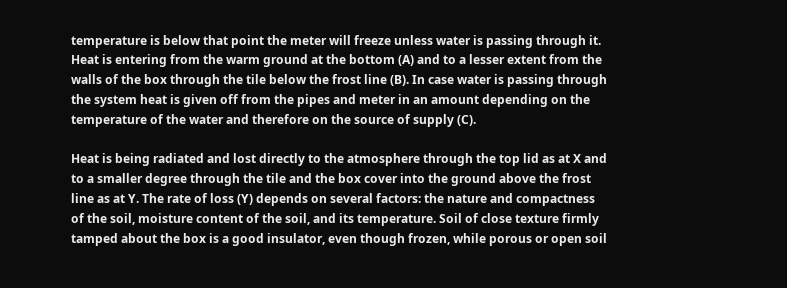temperature is below that point the meter will freeze unless water is passing through it. Heat is entering from the warm ground at the bottom (A) and to a lesser extent from the walls of the box through the tile below the frost line (B). In case water is passing through the system heat is given off from the pipes and meter in an amount depending on the temperature of the water and therefore on the source of supply (C).

Heat is being radiated and lost directly to the atmosphere through the top lid as at X and to a smaller degree through the tile and the box cover into the ground above the frost line as at Y. The rate of loss (Y) depends on several factors: the nature and compactness of the soil, moisture content of the soil, and its temperature. Soil of close texture firmly tamped about the box is a good insulator, even though frozen, while porous or open soil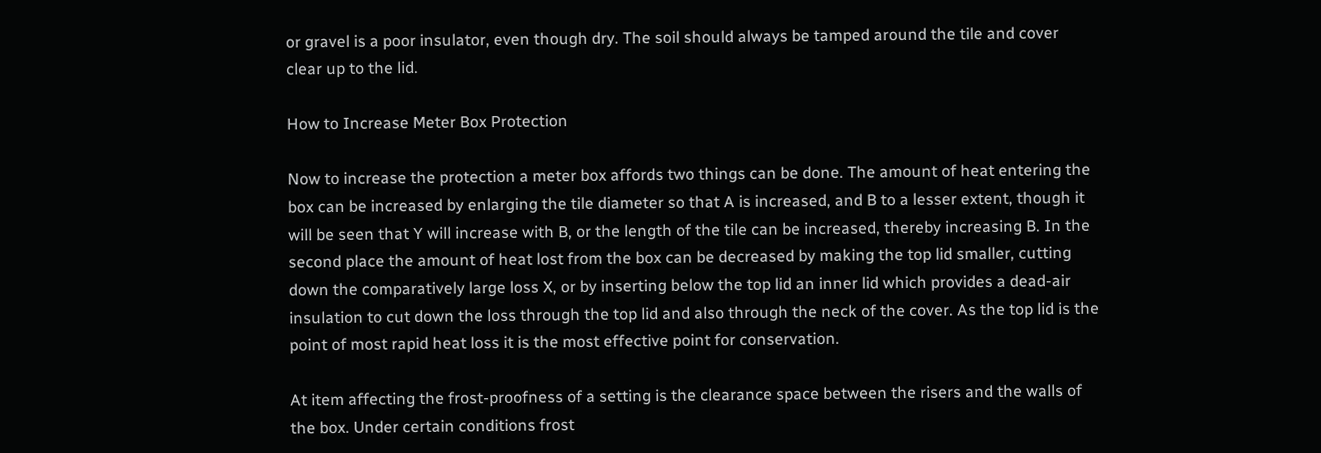or gravel is a poor insulator, even though dry. The soil should always be tamped around the tile and cover clear up to the lid.

How to Increase Meter Box Protection

Now to increase the protection a meter box affords two things can be done. The amount of heat entering the box can be increased by enlarging the tile diameter so that A is increased, and B to a lesser extent, though it will be seen that Y will increase with B, or the length of the tile can be increased, thereby increasing B. In the second place the amount of heat lost from the box can be decreased by making the top lid smaller, cutting down the comparatively large loss X, or by inserting below the top lid an inner lid which provides a dead-air insulation to cut down the loss through the top lid and also through the neck of the cover. As the top lid is the point of most rapid heat loss it is the most effective point for conservation.

At item affecting the frost-proofness of a setting is the clearance space between the risers and the walls of the box. Under certain conditions frost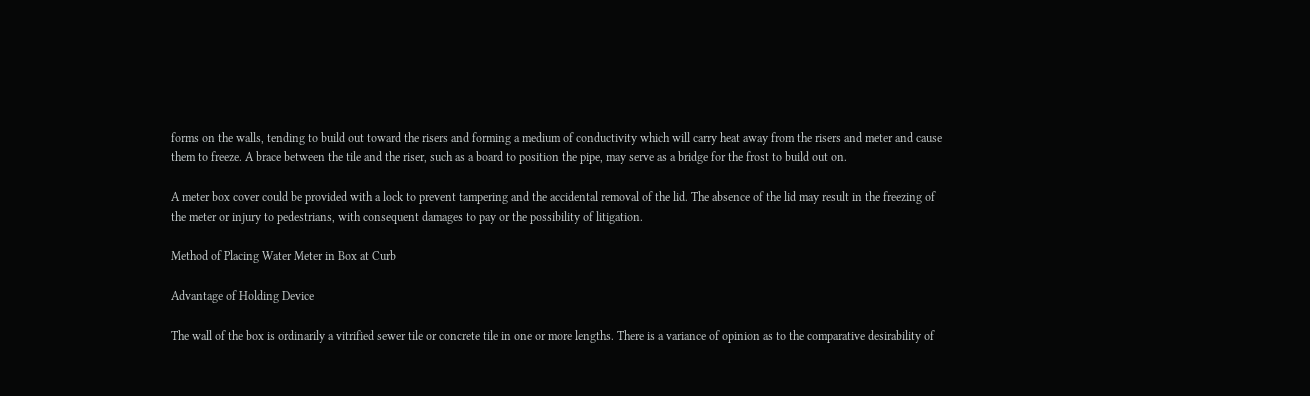forms on the walls, tending to build out toward the risers and forming a medium of conductivity which will carry heat away from the risers and meter and cause them to freeze. A brace between the tile and the riser, such as a board to position the pipe, may serve as a bridge for the frost to build out on.

A meter box cover could be provided with a lock to prevent tampering and the accidental removal of the lid. The absence of the lid may result in the freezing of the meter or injury to pedestrians, with consequent damages to pay or the possibility of litigation.

Method of Placing Water Meter in Box at Curb

Advantage of Holding Device

The wall of the box is ordinarily a vitrified sewer tile or concrete tile in one or more lengths. There is a variance of opinion as to the comparative desirability of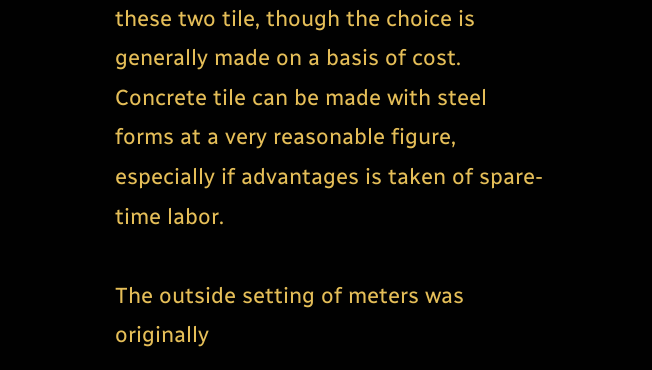these two tile, though the choice is generally made on a basis of cost. Concrete tile can be made with steel forms at a very reasonable figure, especially if advantages is taken of spare-time labor.

The outside setting of meters was originally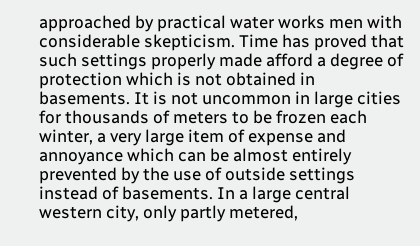approached by practical water works men with considerable skepticism. Time has proved that such settings properly made afford a degree of protection which is not obtained in basements. It is not uncommon in large cities for thousands of meters to be frozen each winter, a very large item of expense and annoyance which can be almost entirely prevented by the use of outside settings instead of basements. In a large central western city, only partly metered,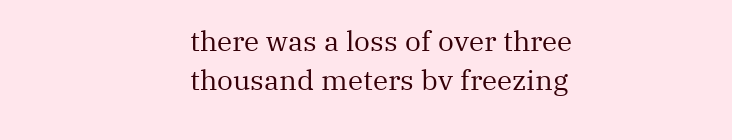there was a loss of over three thousand meters bv freezing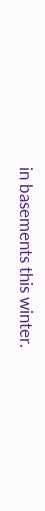in basements this winter.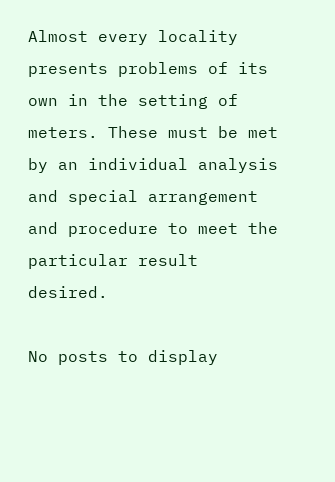Almost every locality presents problems of its own in the setting of meters. These must be met by an individual analysis and special arrangement and procedure to meet the particular result desired.

No posts to display